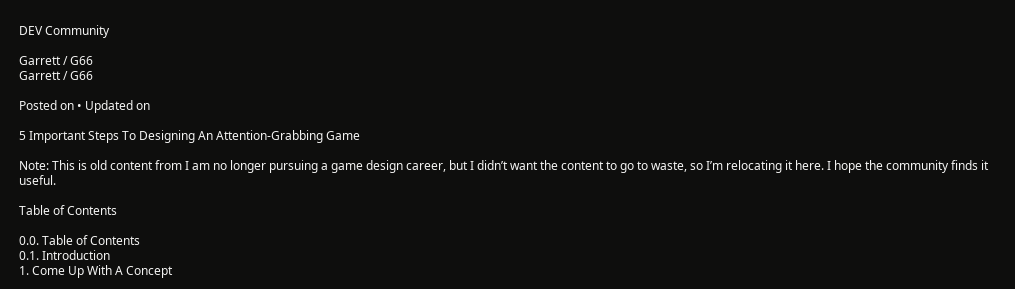DEV Community

Garrett / G66
Garrett / G66

Posted on • Updated on

5 Important Steps To Designing An Attention-Grabbing Game

Note: This is old content from I am no longer pursuing a game design career, but I didn’t want the content to go to waste, so I’m relocating it here. I hope the community finds it useful.

Table of Contents

0.0. Table of Contents
0.1. Introduction
1. Come Up With A Concept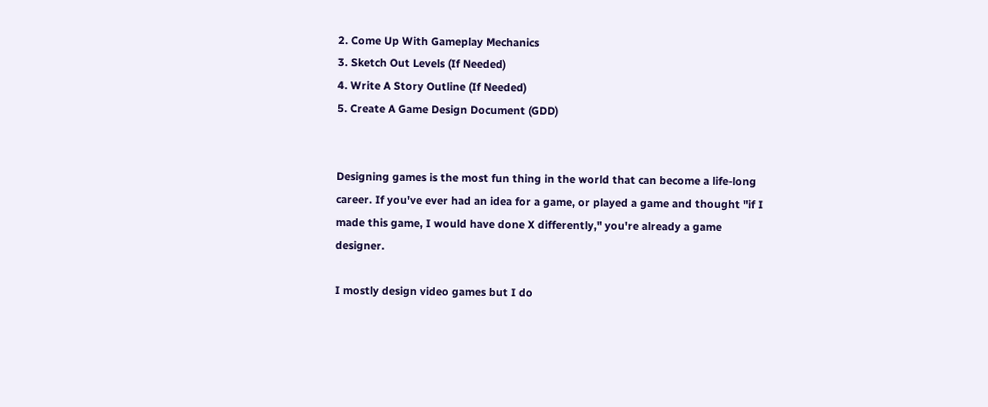2. Come Up With Gameplay Mechanics
3. Sketch Out Levels (If Needed)
4. Write A Story Outline (If Needed)
5. Create A Game Design Document (GDD)


Designing games is the most fun thing in the world that can become a life-long career. If you've ever had an idea for a game, or played a game and thought "if I made this game, I would have done X differently," you're already a game designer.

I mostly design video games but I do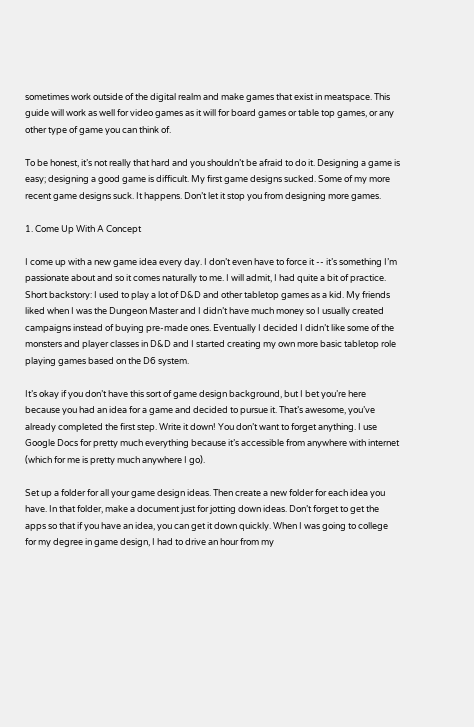sometimes work outside of the digital realm and make games that exist in meatspace. This guide will work as well for video games as it will for board games or table top games, or any other type of game you can think of.

To be honest, it’s not really that hard and you shouldn’t be afraid to do it. Designing a game is easy; designing a good game is difficult. My first game designs sucked. Some of my more recent game designs suck. It happens. Don’t let it stop you from designing more games.

1. Come Up With A Concept

I come up with a new game idea every day. I don’t even have to force it -- it’s something I’m passionate about and so it comes naturally to me. I will admit, I had quite a bit of practice. Short backstory: I used to play a lot of D&D and other tabletop games as a kid. My friends liked when I was the Dungeon Master and I didn’t have much money so I usually created campaigns instead of buying pre-made ones. Eventually I decided I didn’t like some of the monsters and player classes in D&D and I started creating my own more basic tabletop role playing games based on the D6 system.

It’s okay if you don’t have this sort of game design background, but I bet you’re here because you had an idea for a game and decided to pursue it. That’s awesome, you’ve already completed the first step. Write it down! You don’t want to forget anything. I use Google Docs for pretty much everything because it’s accessible from anywhere with internet (which for me is pretty much anywhere I go).

Set up a folder for all your game design ideas. Then create a new folder for each idea you have. In that folder, make a document just for jotting down ideas. Don’t forget to get the apps so that if you have an idea, you can get it down quickly. When I was going to college for my degree in game design, I had to drive an hour from my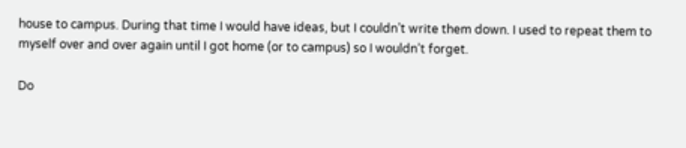house to campus. During that time I would have ideas, but I couldn’t write them down. I used to repeat them to myself over and over again until I got home (or to campus) so I wouldn’t forget.

Do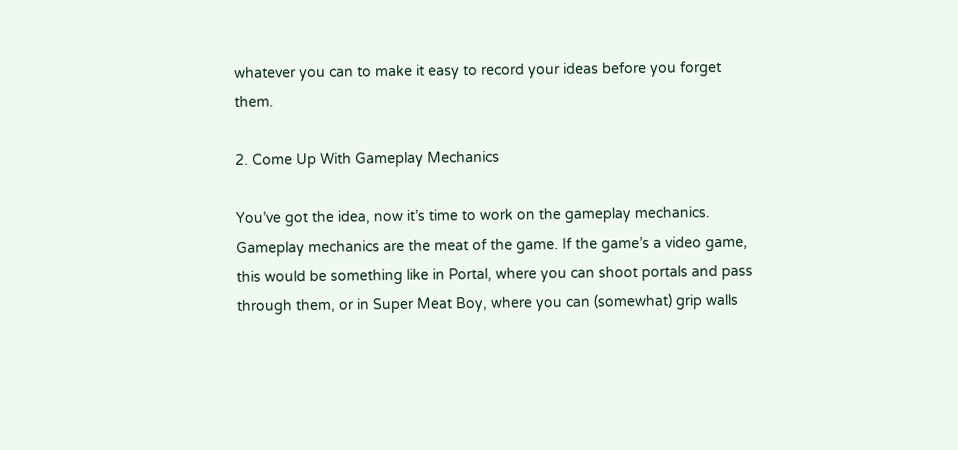whatever you can to make it easy to record your ideas before you forget them.

2. Come Up With Gameplay Mechanics

You’ve got the idea, now it’s time to work on the gameplay mechanics. Gameplay mechanics are the meat of the game. If the game’s a video game, this would be something like in Portal, where you can shoot portals and pass through them, or in Super Meat Boy, where you can (somewhat) grip walls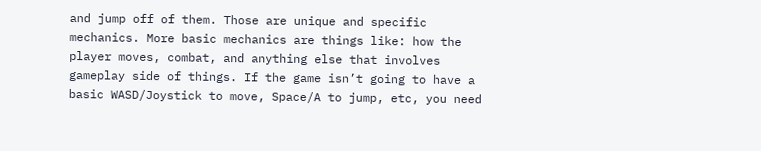and jump off of them. Those are unique and specific mechanics. More basic mechanics are things like: how the player moves, combat, and anything else that involves gameplay side of things. If the game isn’t going to have a basic WASD/Joystick to move, Space/A to jump, etc, you need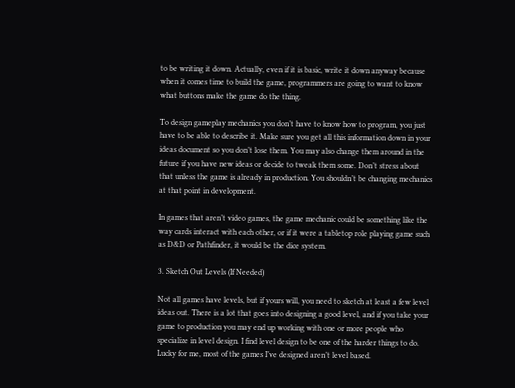to be writing it down. Actually, even if it is basic, write it down anyway because when it comes time to build the game, programmers are going to want to know what buttons make the game do the thing.

To design gameplay mechanics you don’t have to know how to program, you just have to be able to describe it. Make sure you get all this information down in your ideas document so you don’t lose them. You may also change them around in the future if you have new ideas or decide to tweak them some. Don’t stress about that unless the game is already in production. You shouldn’t be changing mechanics at that point in development.

In games that aren’t video games, the game mechanic could be something like the way cards interact with each other, or if it were a tabletop role playing game such as D&D or Pathfinder, it would be the dice system.

3. Sketch Out Levels (If Needed)

Not all games have levels, but if yours will, you need to sketch at least a few level ideas out. There is a lot that goes into designing a good level, and if you take your game to production you may end up working with one or more people who specialize in level design. I find level design to be one of the harder things to do. Lucky for me, most of the games I’ve designed aren’t level based.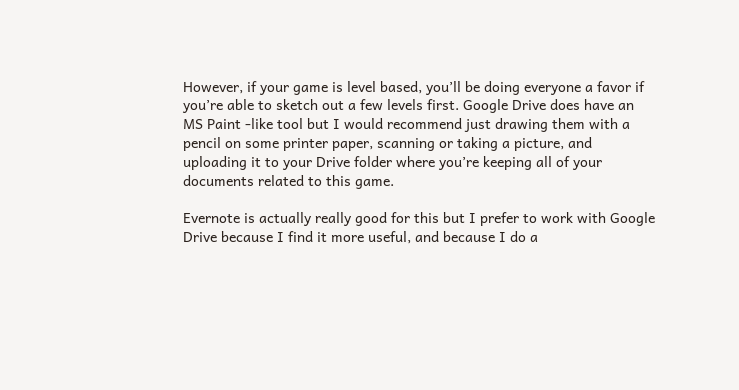However, if your game is level based, you’ll be doing everyone a favor if you’re able to sketch out a few levels first. Google Drive does have an MS Paint -like tool but I would recommend just drawing them with a pencil on some printer paper, scanning or taking a picture, and uploading it to your Drive folder where you’re keeping all of your documents related to this game.

Evernote is actually really good for this but I prefer to work with Google Drive because I find it more useful, and because I do a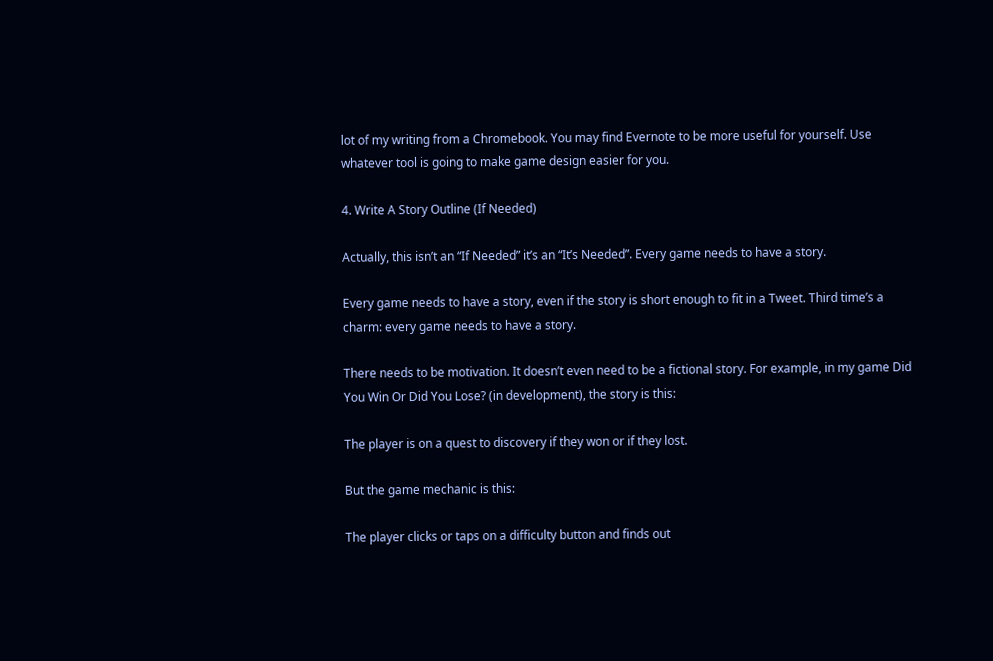lot of my writing from a Chromebook. You may find Evernote to be more useful for yourself. Use whatever tool is going to make game design easier for you.

4. Write A Story Outline (If Needed)

Actually, this isn’t an “If Needed” it’s an “It’s Needed”. Every game needs to have a story.

Every game needs to have a story, even if the story is short enough to fit in a Tweet. Third time’s a charm: every game needs to have a story.

There needs to be motivation. It doesn’t even need to be a fictional story. For example, in my game Did You Win Or Did You Lose? (in development), the story is this:

The player is on a quest to discovery if they won or if they lost.

But the game mechanic is this:

The player clicks or taps on a difficulty button and finds out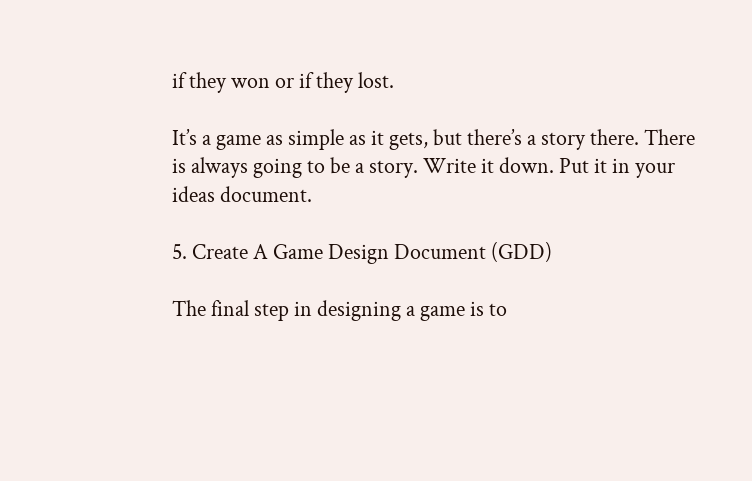if they won or if they lost.

It’s a game as simple as it gets, but there’s a story there. There is always going to be a story. Write it down. Put it in your ideas document.

5. Create A Game Design Document (GDD)

The final step in designing a game is to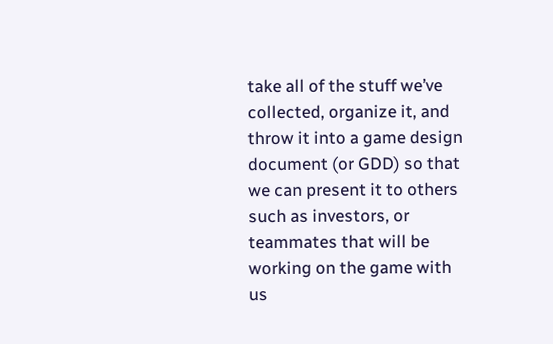take all of the stuff we’ve collected, organize it, and throw it into a game design document (or GDD) so that we can present it to others such as investors, or teammates that will be working on the game with us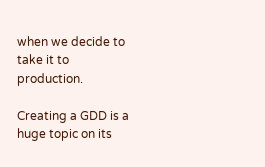when we decide to take it to production.

Creating a GDD is a huge topic on its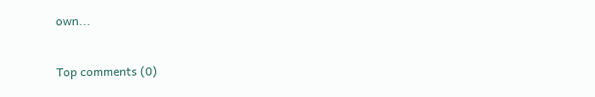own...

Top comments (0)